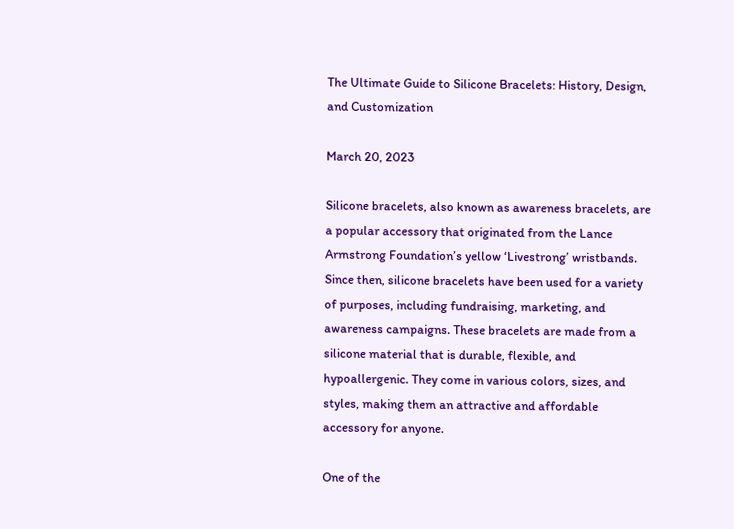The Ultimate Guide to Silicone Bracelets: History, Design, and Customization

March 20, 2023

Silicone bracelets, also known as awareness bracelets, are a popular accessory that originated from the Lance Armstrong Foundation’s yellow ‘Livestrong’ wristbands. Since then, silicone bracelets have been used for a variety of purposes, including fundraising, marketing, and awareness campaigns. These bracelets are made from a silicone material that is durable, flexible, and hypoallergenic. They come in various colors, sizes, and styles, making them an attractive and affordable accessory for anyone.

One of the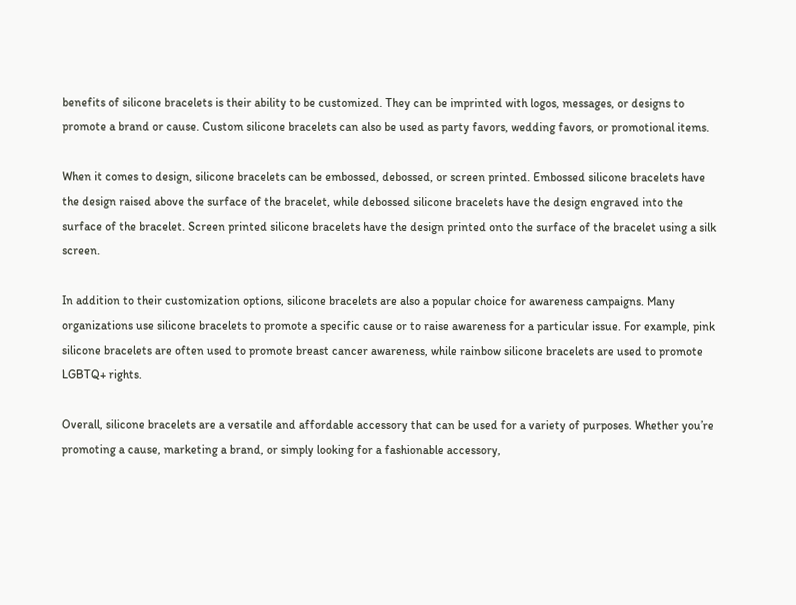benefits of silicone bracelets is their ability to be customized. They can be imprinted with logos, messages, or designs to promote a brand or cause. Custom silicone bracelets can also be used as party favors, wedding favors, or promotional items.

When it comes to design, silicone bracelets can be embossed, debossed, or screen printed. Embossed silicone bracelets have the design raised above the surface of the bracelet, while debossed silicone bracelets have the design engraved into the surface of the bracelet. Screen printed silicone bracelets have the design printed onto the surface of the bracelet using a silk screen.

In addition to their customization options, silicone bracelets are also a popular choice for awareness campaigns. Many organizations use silicone bracelets to promote a specific cause or to raise awareness for a particular issue. For example, pink silicone bracelets are often used to promote breast cancer awareness, while rainbow silicone bracelets are used to promote LGBTQ+ rights.

Overall, silicone bracelets are a versatile and affordable accessory that can be used for a variety of purposes. Whether you’re promoting a cause, marketing a brand, or simply looking for a fashionable accessory,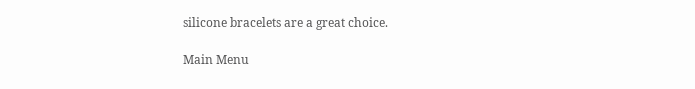silicone bracelets are a great choice.

Main Menu